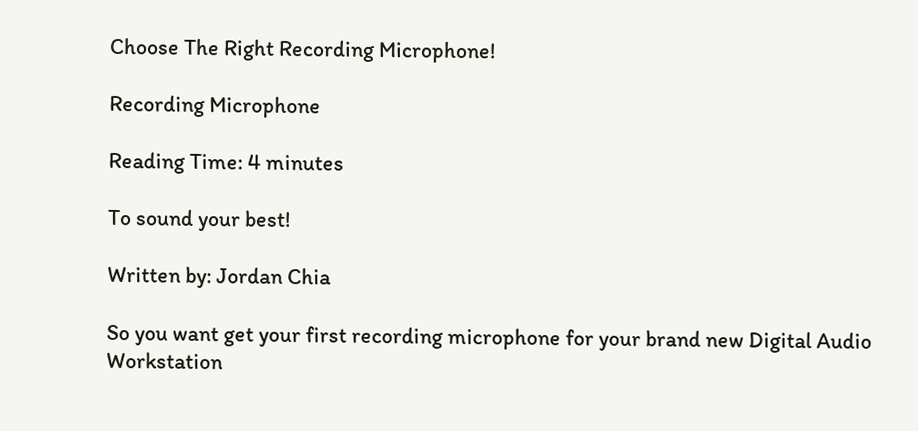Choose The Right Recording Microphone!

Recording Microphone

Reading Time: 4 minutes

To sound your best!

Written by: Jordan Chia

So you want get your first recording microphone for your brand new Digital Audio Workstation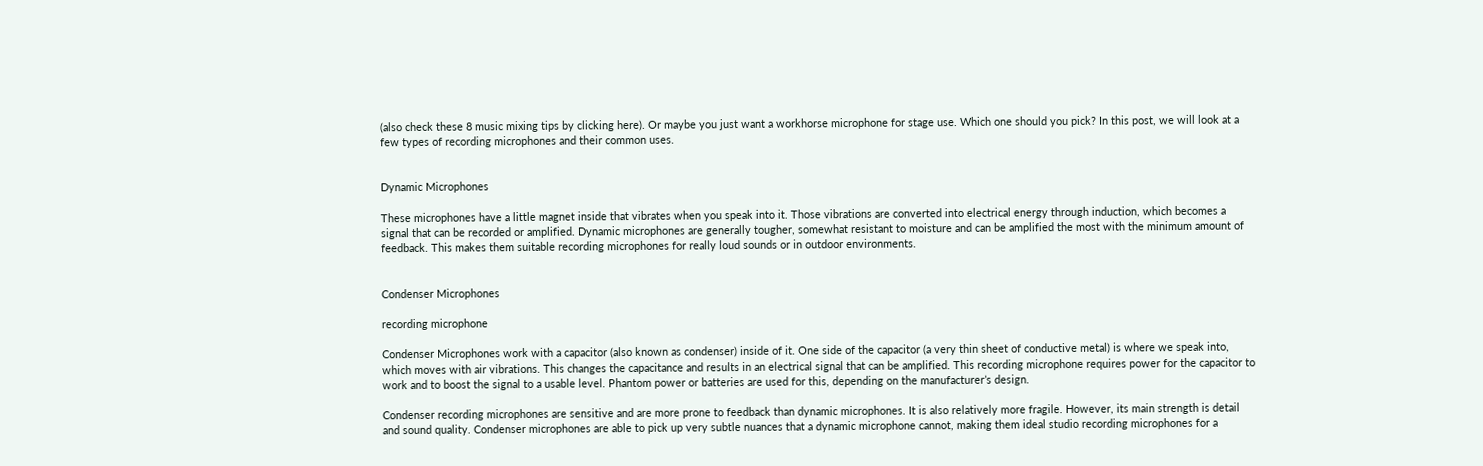(also check these 8 music mixing tips by clicking here). Or maybe you just want a workhorse microphone for stage use. Which one should you pick? In this post, we will look at a few types of recording microphones and their common uses.


Dynamic Microphones

These microphones have a little magnet inside that vibrates when you speak into it. Those vibrations are converted into electrical energy through induction, which becomes a signal that can be recorded or amplified. Dynamic microphones are generally tougher, somewhat resistant to moisture and can be amplified the most with the minimum amount of feedback. This makes them suitable recording microphones for really loud sounds or in outdoor environments.


Condenser Microphones

recording microphone

Condenser Microphones work with a capacitor (also known as condenser) inside of it. One side of the capacitor (a very thin sheet of conductive metal) is where we speak into, which moves with air vibrations. This changes the capacitance and results in an electrical signal that can be amplified. This recording microphone requires power for the capacitor to work and to boost the signal to a usable level. Phantom power or batteries are used for this, depending on the manufacturer’s design.

Condenser recording microphones are sensitive and are more prone to feedback than dynamic microphones. It is also relatively more fragile. However, its main strength is detail and sound quality. Condenser microphones are able to pick up very subtle nuances that a dynamic microphone cannot, making them ideal studio recording microphones for a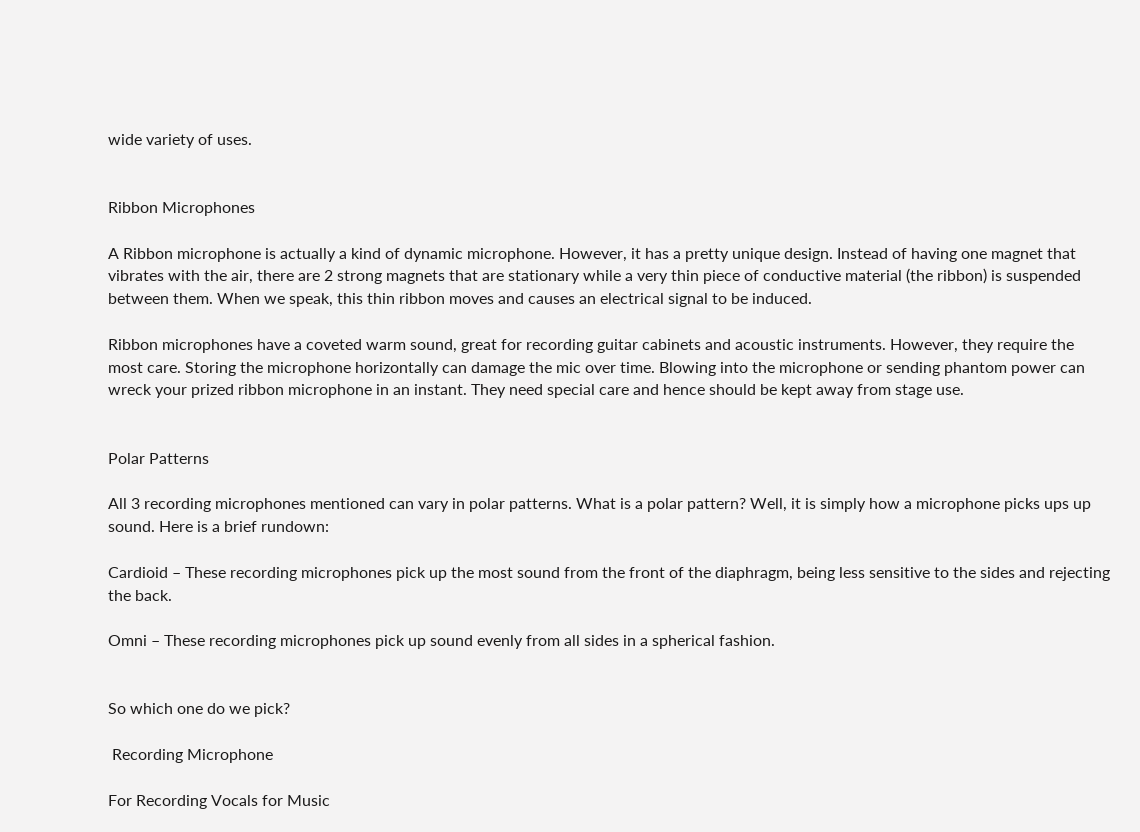wide variety of uses.


Ribbon Microphones

A Ribbon microphone is actually a kind of dynamic microphone. However, it has a pretty unique design. Instead of having one magnet that vibrates with the air, there are 2 strong magnets that are stationary while a very thin piece of conductive material (the ribbon) is suspended between them. When we speak, this thin ribbon moves and causes an electrical signal to be induced.

Ribbon microphones have a coveted warm sound, great for recording guitar cabinets and acoustic instruments. However, they require the most care. Storing the microphone horizontally can damage the mic over time. Blowing into the microphone or sending phantom power can wreck your prized ribbon microphone in an instant. They need special care and hence should be kept away from stage use.


Polar Patterns

All 3 recording microphones mentioned can vary in polar patterns. What is a polar pattern? Well, it is simply how a microphone picks ups up sound. Here is a brief rundown:

Cardioid – These recording microphones pick up the most sound from the front of the diaphragm, being less sensitive to the sides and rejecting the back.

Omni – These recording microphones pick up sound evenly from all sides in a spherical fashion.


So which one do we pick?

 Recording Microphone

For Recording Vocals for Music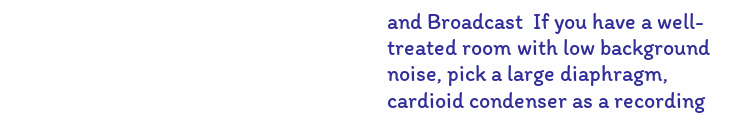and Broadcast  If you have a well-treated room with low background noise, pick a large diaphragm, cardioid condenser as a recording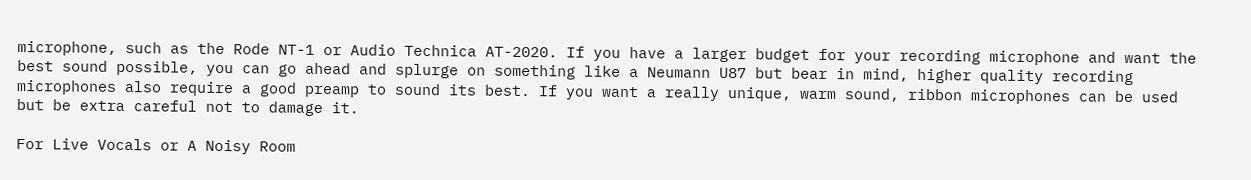microphone, such as the Rode NT-1 or Audio Technica AT-2020. If you have a larger budget for your recording microphone and want the best sound possible, you can go ahead and splurge on something like a Neumann U87 but bear in mind, higher quality recording microphones also require a good preamp to sound its best. If you want a really unique, warm sound, ribbon microphones can be used but be extra careful not to damage it.

For Live Vocals or A Noisy Room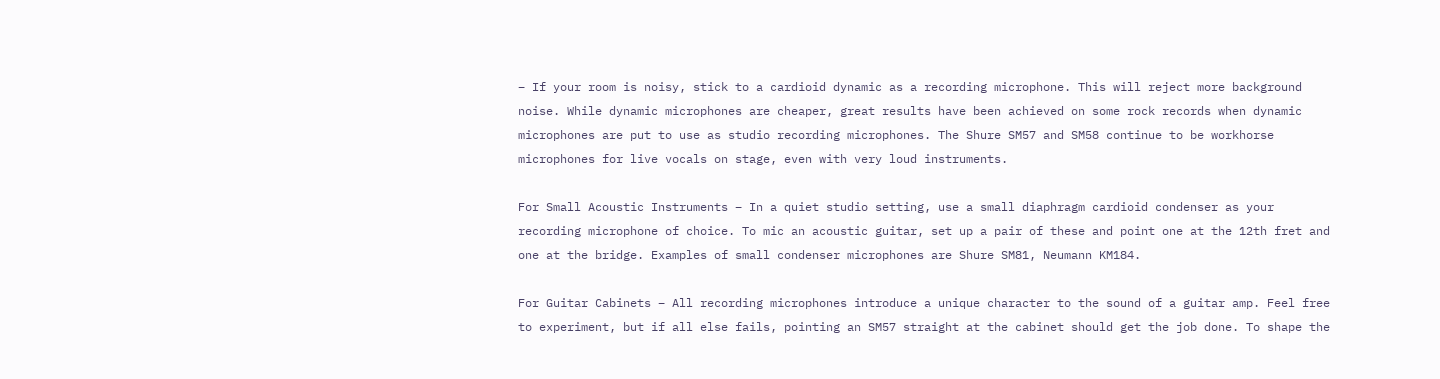– If your room is noisy, stick to a cardioid dynamic as a recording microphone. This will reject more background noise. While dynamic microphones are cheaper, great results have been achieved on some rock records when dynamic microphones are put to use as studio recording microphones. The Shure SM57 and SM58 continue to be workhorse microphones for live vocals on stage, even with very loud instruments.

For Small Acoustic Instruments – In a quiet studio setting, use a small diaphragm cardioid condenser as your recording microphone of choice. To mic an acoustic guitar, set up a pair of these and point one at the 12th fret and one at the bridge. Examples of small condenser microphones are Shure SM81, Neumann KM184.

For Guitar Cabinets – All recording microphones introduce a unique character to the sound of a guitar amp. Feel free to experiment, but if all else fails, pointing an SM57 straight at the cabinet should get the job done. To shape the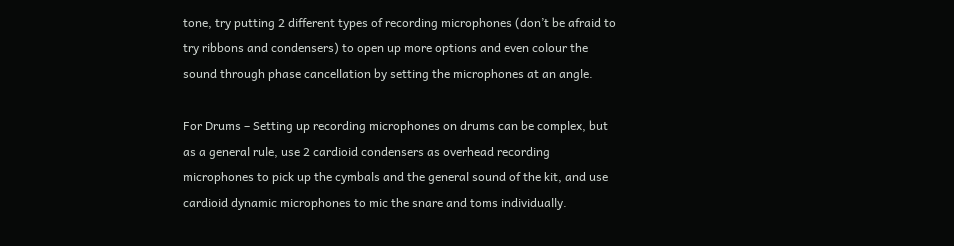tone, try putting 2 different types of recording microphones (don’t be afraid to try ribbons and condensers) to open up more options and even colour the sound through phase cancellation by setting the microphones at an angle.

For Drums – Setting up recording microphones on drums can be complex, but as a general rule, use 2 cardioid condensers as overhead recording microphones to pick up the cymbals and the general sound of the kit, and use cardioid dynamic microphones to mic the snare and toms individually.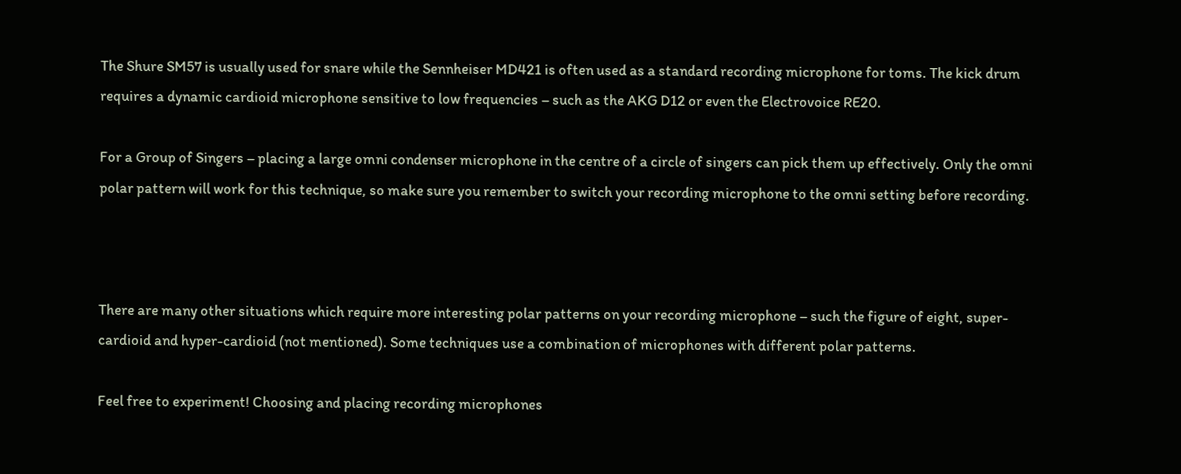The Shure SM57 is usually used for snare while the Sennheiser MD421 is often used as a standard recording microphone for toms. The kick drum requires a dynamic cardioid microphone sensitive to low frequencies – such as the AKG D12 or even the Electrovoice RE20.

For a Group of Singers – placing a large omni condenser microphone in the centre of a circle of singers can pick them up effectively. Only the omni polar pattern will work for this technique, so make sure you remember to switch your recording microphone to the omni setting before recording.



There are many other situations which require more interesting polar patterns on your recording microphone – such the figure of eight, super-cardioid and hyper-cardioid (not mentioned). Some techniques use a combination of microphones with different polar patterns.

Feel free to experiment! Choosing and placing recording microphones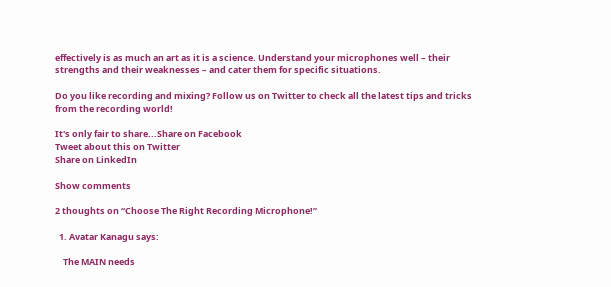effectively is as much an art as it is a science. Understand your microphones well – their strengths and their weaknesses – and cater them for specific situations.

Do you like recording and mixing? Follow us on Twitter to check all the latest tips and tricks from the recording world!

It's only fair to share...Share on Facebook
Tweet about this on Twitter
Share on LinkedIn

Show comments

2 thoughts on “Choose The Right Recording Microphone!”

  1. Avatar Kanagu says:

    The MAIN needs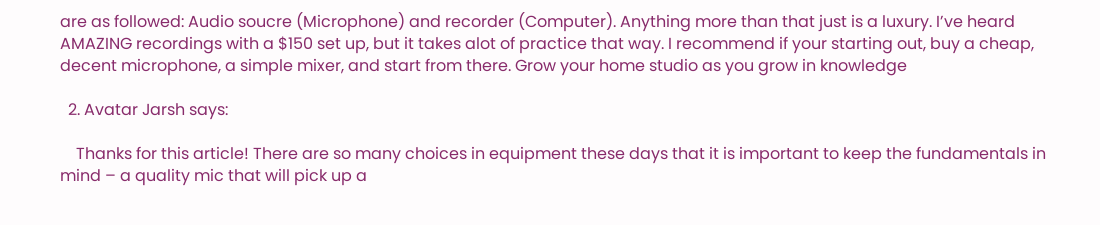are as followed: Audio soucre (Microphone) and recorder (Computer). Anything more than that just is a luxury. I’ve heard AMAZING recordings with a $150 set up, but it takes alot of practice that way. I recommend if your starting out, buy a cheap, decent microphone, a simple mixer, and start from there. Grow your home studio as you grow in knowledge

  2. Avatar Jarsh says:

    Thanks for this article! There are so many choices in equipment these days that it is important to keep the fundamentals in mind – a quality mic that will pick up a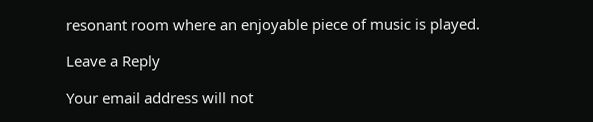resonant room where an enjoyable piece of music is played.

Leave a Reply

Your email address will not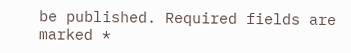be published. Required fields are marked *